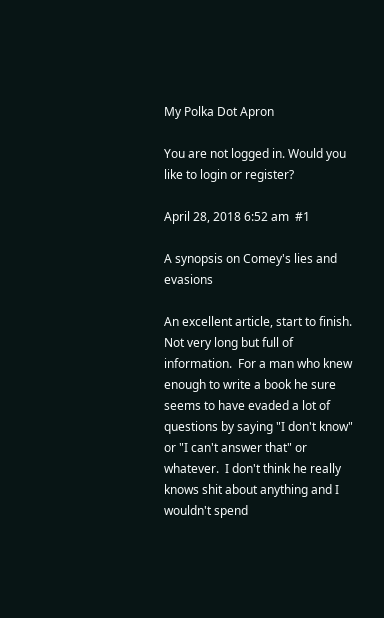My Polka Dot Apron

You are not logged in. Would you like to login or register?

April 28, 2018 6:52 am  #1

A synopsis on Comey's lies and evasions

An excellent article, start to finish.  Not very long but full of information.  For a man who knew enough to write a book he sure seems to have evaded a lot of questions by saying "I don't know" or "I can't answer that" or whatever.  I don't think he really knows shit about anything and I wouldn't spend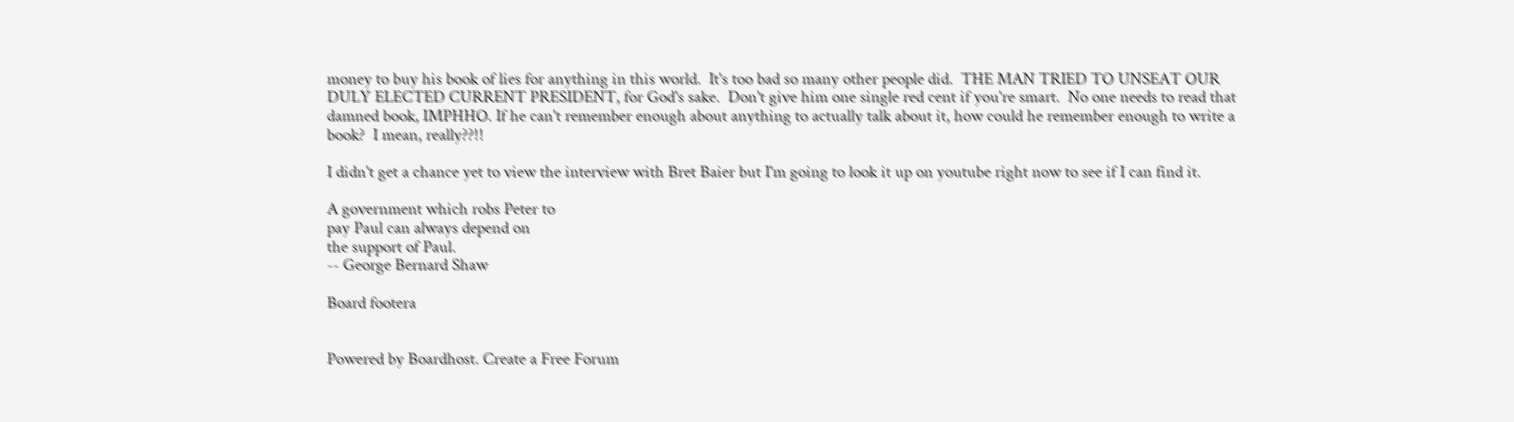money to buy his book of lies for anything in this world.  It's too bad so many other people did.  THE MAN TRIED TO UNSEAT OUR DULY ELECTED CURRENT PRESIDENT, for God's sake.  Don't give him one single red cent if you're smart.  No one needs to read that damned book, IMPHHO. If he can't remember enough about anything to actually talk about it, how could he remember enough to write a book?  I mean, really??!!

I didn't get a chance yet to view the interview with Bret Baier but I'm going to look it up on youtube right now to see if I can find it.

A government which robs Peter to
pay Paul can always depend on
the support of Paul.
-- George Bernard Shaw

Board footera


Powered by Boardhost. Create a Free Forum